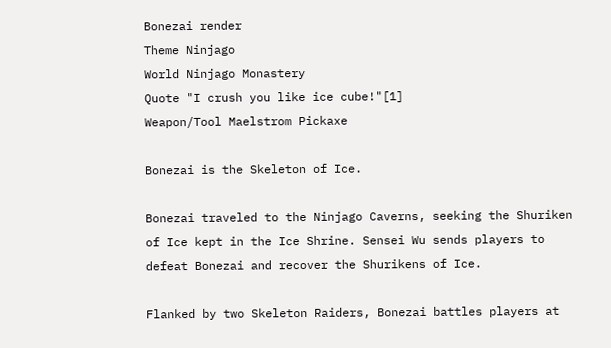Bonezai render
Theme Ninjago
World Ninjago Monastery
Quote "I crush you like ice cube!"[1]
Weapon/Tool Maelstrom Pickaxe

Bonezai is the Skeleton of Ice.

Bonezai traveled to the Ninjago Caverns, seeking the Shuriken of Ice kept in the Ice Shrine. Sensei Wu sends players to defeat Bonezai and recover the Shurikens of Ice.

Flanked by two Skeleton Raiders, Bonezai battles players at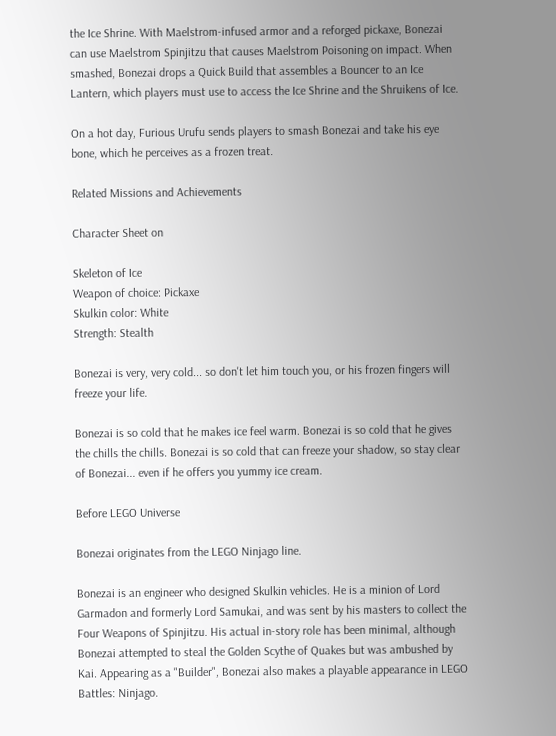the Ice Shrine. With Maelstrom-infused armor and a reforged pickaxe, Bonezai can use Maelstrom Spinjitzu that causes Maelstrom Poisoning on impact. When smashed, Bonezai drops a Quick Build that assembles a Bouncer to an Ice Lantern, which players must use to access the Ice Shrine and the Shruikens of Ice.

On a hot day, Furious Urufu sends players to smash Bonezai and take his eye bone, which he perceives as a frozen treat.

Related Missions and Achievements

Character Sheet on

Skeleton of Ice
Weapon of choice: Pickaxe
Skulkin color: White
Strength: Stealth

Bonezai is very, very cold... so don't let him touch you, or his frozen fingers will freeze your life.

Bonezai is so cold that he makes ice feel warm. Bonezai is so cold that he gives the chills the chills. Bonezai is so cold that can freeze your shadow, so stay clear of Bonezai... even if he offers you yummy ice cream.

Before LEGO Universe

Bonezai originates from the LEGO Ninjago line.

Bonezai is an engineer who designed Skulkin vehicles. He is a minion of Lord Garmadon and formerly Lord Samukai, and was sent by his masters to collect the Four Weapons of Spinjitzu. His actual in-story role has been minimal, although Bonezai attempted to steal the Golden Scythe of Quakes but was ambushed by Kai. Appearing as a "Builder", Bonezai also makes a playable appearance in LEGO Battles: Ninjago.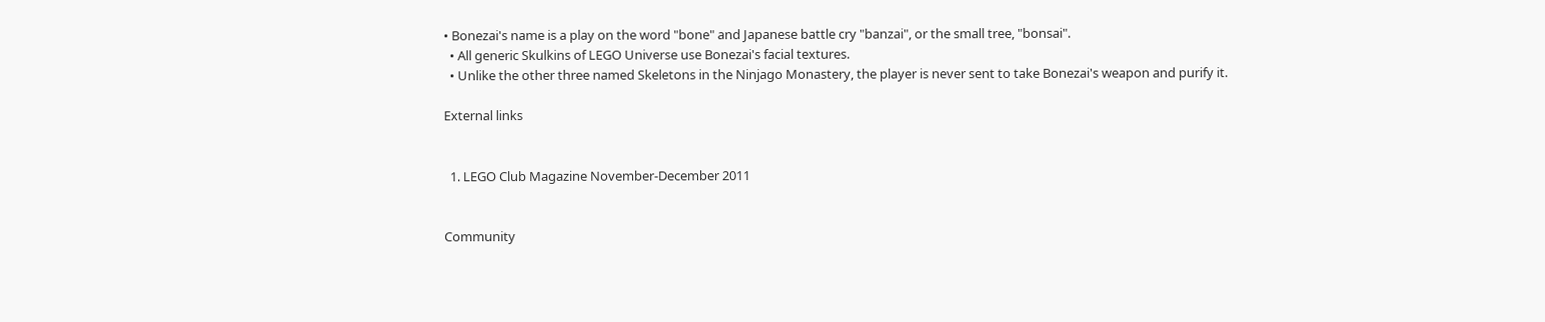• Bonezai's name is a play on the word "bone" and Japanese battle cry "banzai", or the small tree, "bonsai".
  • All generic Skulkins of LEGO Universe use Bonezai's facial textures.
  • Unlike the other three named Skeletons in the Ninjago Monastery, the player is never sent to take Bonezai's weapon and purify it.

External links


  1. LEGO Club Magazine November-December 2011


Community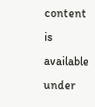content is available under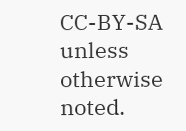CC-BY-SA unless otherwise noted.